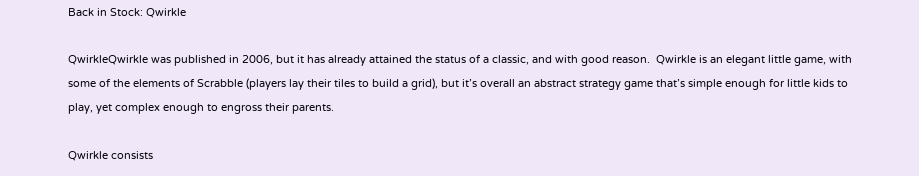Back in Stock: Qwirkle

QwirkleQwirkle was published in 2006, but it has already attained the status of a classic, and with good reason.  Qwirkle is an elegant little game, with some of the elements of Scrabble (players lay their tiles to build a grid), but it’s overall an abstract strategy game that’s simple enough for little kids to play, yet complex enough to engross their parents.

Qwirkle consists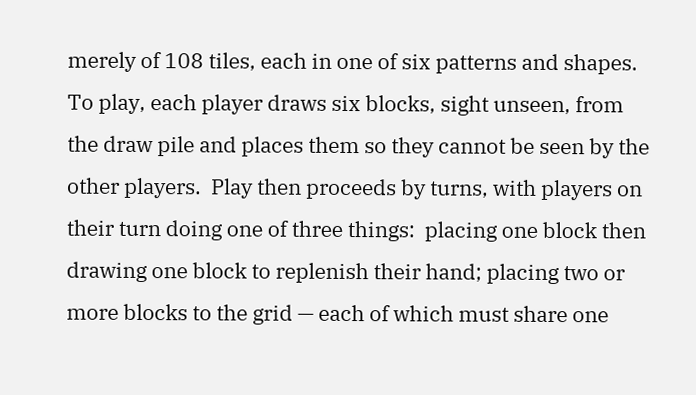merely of 108 tiles, each in one of six patterns and shapes.  To play, each player draws six blocks, sight unseen, from the draw pile and places them so they cannot be seen by the other players.  Play then proceeds by turns, with players on their turn doing one of three things:  placing one block then drawing one block to replenish their hand; placing two or more blocks to the grid — each of which must share one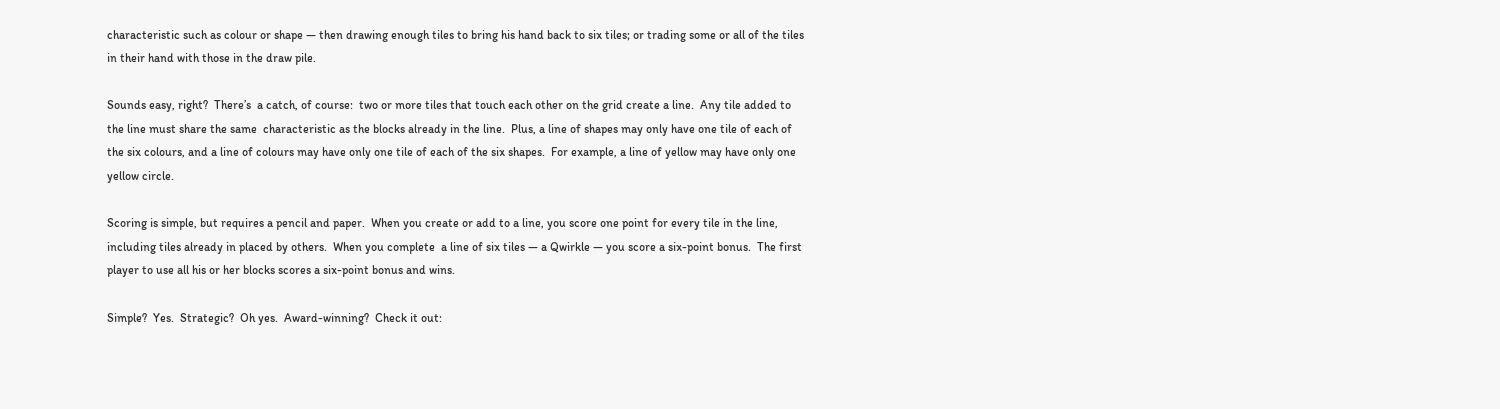characteristic such as colour or shape — then drawing enough tiles to bring his hand back to six tiles; or trading some or all of the tiles in their hand with those in the draw pile.

Sounds easy, right?  There’s  a catch, of course:  two or more tiles that touch each other on the grid create a line.  Any tile added to the line must share the same  characteristic as the blocks already in the line.  Plus, a line of shapes may only have one tile of each of the six colours, and a line of colours may have only one tile of each of the six shapes.  For example, a line of yellow may have only one yellow circle.

Scoring is simple, but requires a pencil and paper.  When you create or add to a line, you score one point for every tile in the line, including tiles already in placed by others.  When you complete  a line of six tiles — a Qwirkle — you score a six-point bonus.  The first player to use all his or her blocks scores a six-point bonus and wins.

Simple?  Yes.  Strategic?  Oh yes.  Award-winning?  Check it out: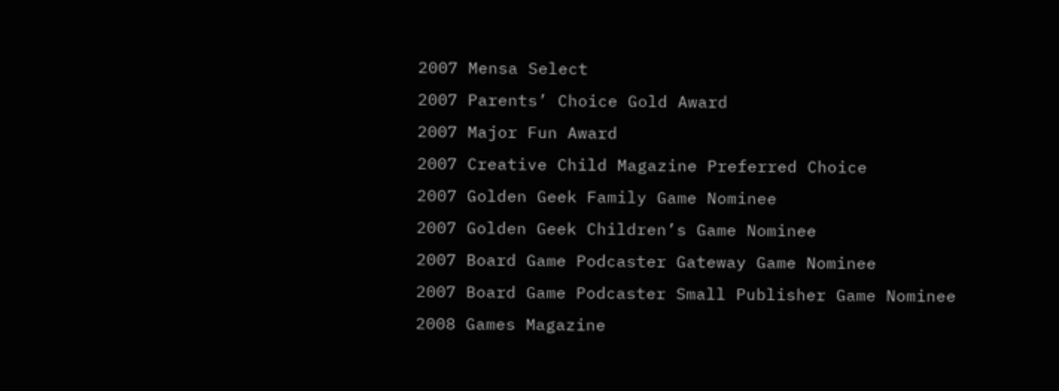2007 Mensa Select
2007 Parents’ Choice Gold Award
2007 Major Fun Award
2007 Creative Child Magazine Preferred Choice
2007 Golden Geek Family Game Nominee
2007 Golden Geek Children’s Game Nominee
2007 Board Game Podcaster Gateway Game Nominee
2007 Board Game Podcaster Small Publisher Game Nominee
2008 Games Magazine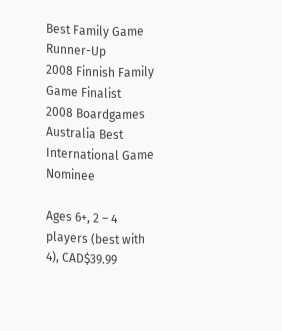Best Family Game Runner-Up
2008 Finnish Family Game Finalist
2008 Boardgames Australia Best International Game Nominee

Ages 6+, 2 – 4 players (best with 4), CAD$39.99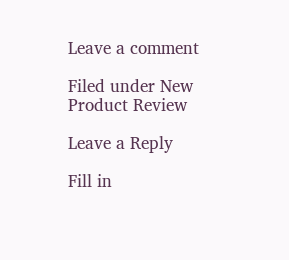Leave a comment

Filed under New Product Review

Leave a Reply

Fill in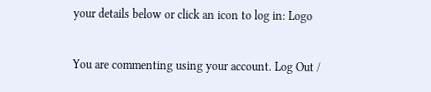your details below or click an icon to log in: Logo

You are commenting using your account. Log Out /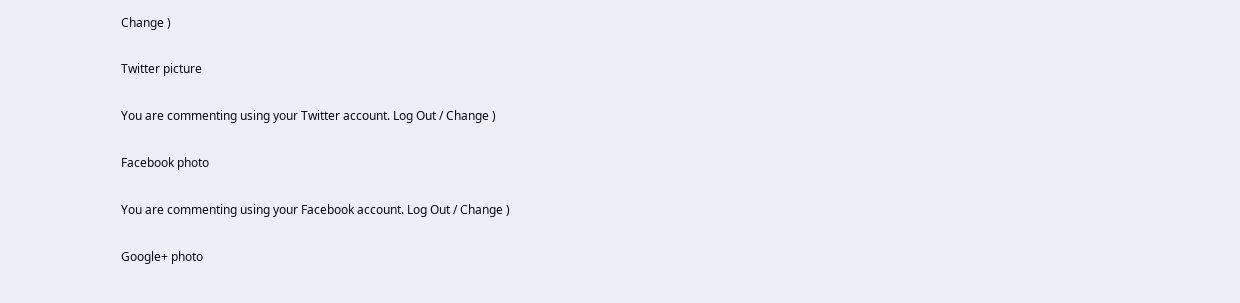Change )

Twitter picture

You are commenting using your Twitter account. Log Out / Change )

Facebook photo

You are commenting using your Facebook account. Log Out / Change )

Google+ photo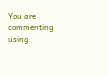You are commenting using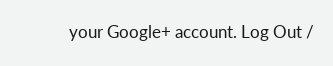your Google+ account. Log Out /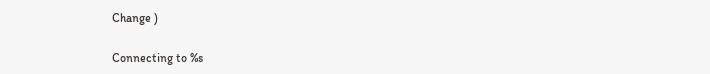Change )

Connecting to %s